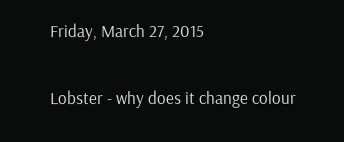Friday, March 27, 2015

Lobster - why does it change colour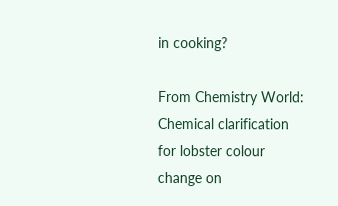in cooking?

From Chemistry World:
Chemical clarification for lobster colour change on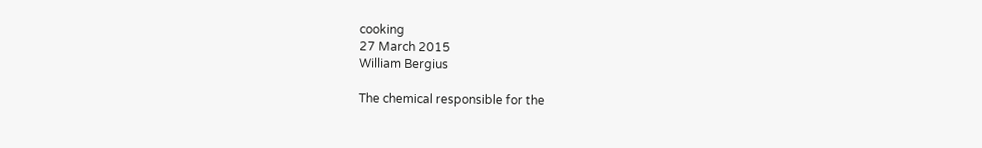cooking
27 March 2015
William Bergius

The chemical responsible for the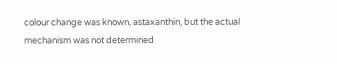colour change was known, astaxanthin, but the actual mechanism was not determined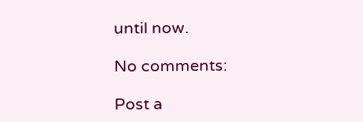until now.

No comments:

Post a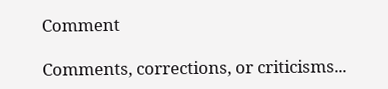Comment

Comments, corrections, or criticisms...